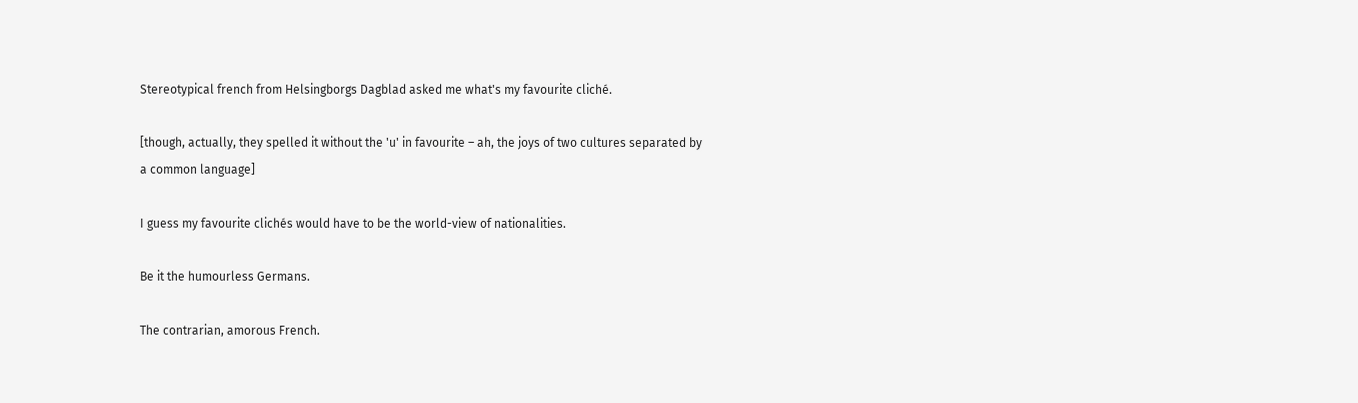Stereotypical french from Helsingborgs Dagblad asked me what's my favourite cliché.

[though, actually, they spelled it without the 'u' in favourite – ah, the joys of two cultures separated by a common language]

I guess my favourite clichés would have to be the world-view of nationalities.

Be it the humourless Germans.

The contrarian, amorous French.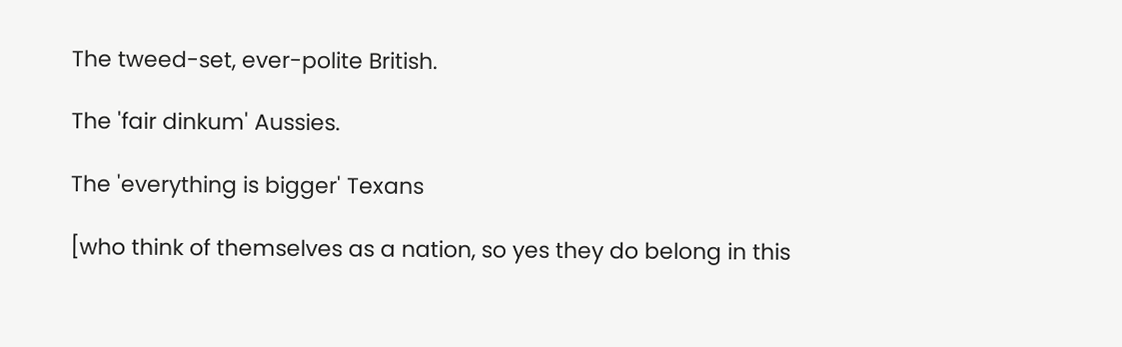The tweed-set, ever-polite British.

The 'fair dinkum' Aussies.

The 'everything is bigger' Texans

[who think of themselves as a nation, so yes they do belong in this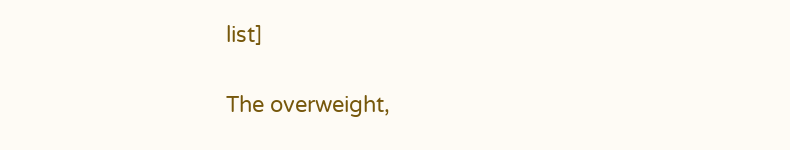list]

The overweight,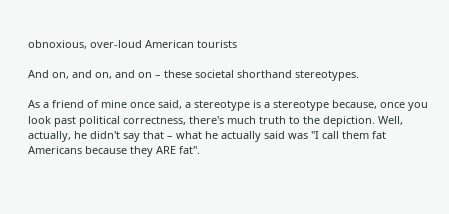obnoxious, over-loud American tourists

And on, and on, and on – these societal shorthand stereotypes.

As a friend of mine once said, a stereotype is a stereotype because, once you look past political correctness, there's much truth to the depiction. Well, actually, he didn't say that – what he actually said was "I call them fat Americans because they ARE fat".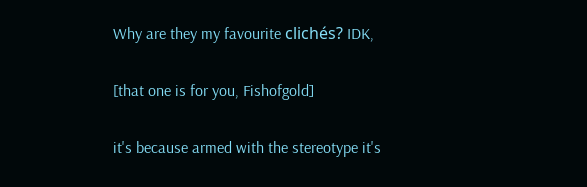Why are they my favourite clichés? IDK,

[that one is for you, Fishofgold]

it's because armed with the stereotype it's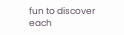fun to discover each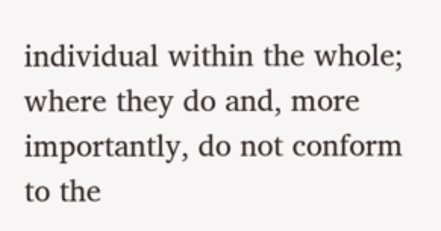individual within the whole; where they do and, more importantly, do not conform to the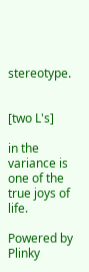stereotype.


[two L's]

in the variance is one of the true joys of life.

Powered by Plinky